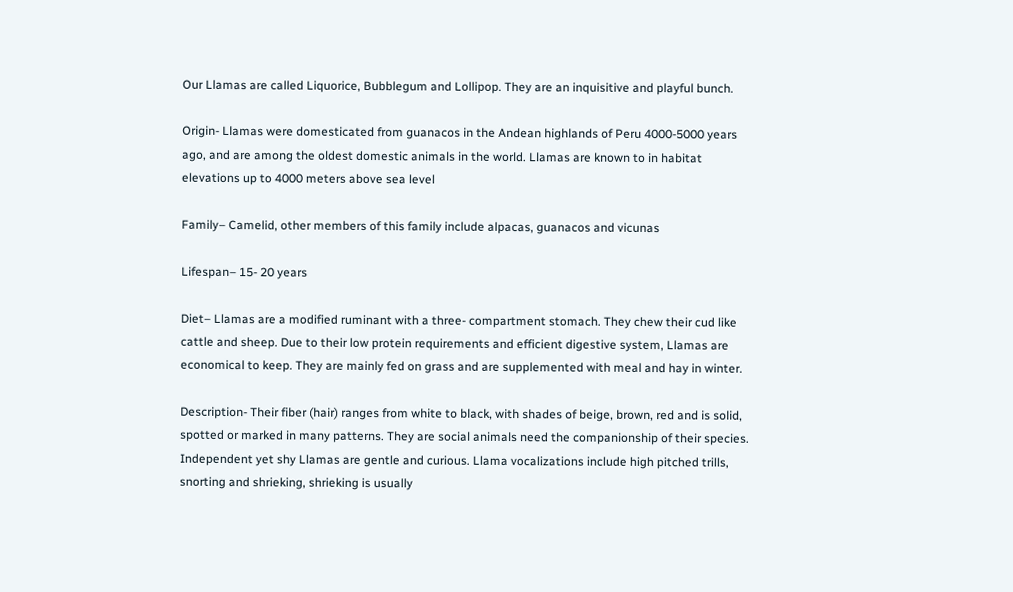Our Llamas are called Liquorice, Bubblegum and Lollipop. They are an inquisitive and playful bunch.

Origin- Llamas were domesticated from guanacos in the Andean highlands of Peru 4000-5000 years ago, and are among the oldest domestic animals in the world. Llamas are known to in habitat elevations up to 4000 meters above sea level

Family– Camelid, other members of this family include alpacas, guanacos and vicunas

Lifespan– 15- 20 years

Diet– Llamas are a modified ruminant with a three- compartment stomach. They chew their cud like cattle and sheep. Due to their low protein requirements and efficient digestive system, Llamas are economical to keep. They are mainly fed on grass and are supplemented with meal and hay in winter.

Description- Their fiber (hair) ranges from white to black, with shades of beige, brown, red and is solid, spotted or marked in many patterns. They are social animals need the companionship of their species. Independent yet shy Llamas are gentle and curious. Llama vocalizations include high pitched trills, snorting and shrieking, shrieking is usually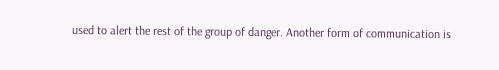used to alert the rest of the group of danger. Another form of communication is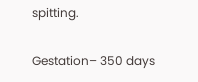spitting.

Gestation– 350 days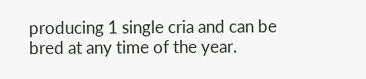producing 1 single cria and can be bred at any time of the year.